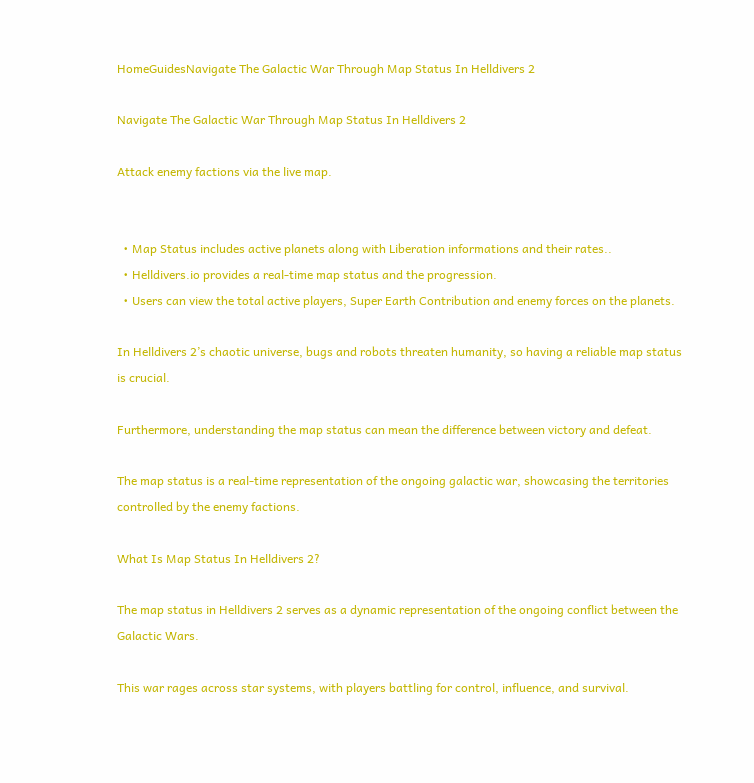HomeGuidesNavigate The Galactic War Through Map Status In Helldivers 2

Navigate The Galactic War Through Map Status In Helldivers 2

Attack enemy factions via the live map.


  • Map Status includes active planets along with Liberation informations and their rates..
  • Helldivers.io provides a real-time map status and the progression.
  • Users can view the total active players, Super Earth Contribution and enemy forces on the planets.

In Helldivers 2’s chaotic universe, bugs and robots threaten humanity, so having a reliable map status is crucial.

Furthermore, understanding the map status can mean the difference between victory and defeat.

The map status is a real-time representation of the ongoing galactic war, showcasing the territories controlled by the enemy factions.

What Is Map Status In Helldivers 2?

The map status in Helldivers 2 serves as a dynamic representation of the ongoing conflict between the Galactic Wars.

This war rages across star systems, with players battling for control, influence, and survival.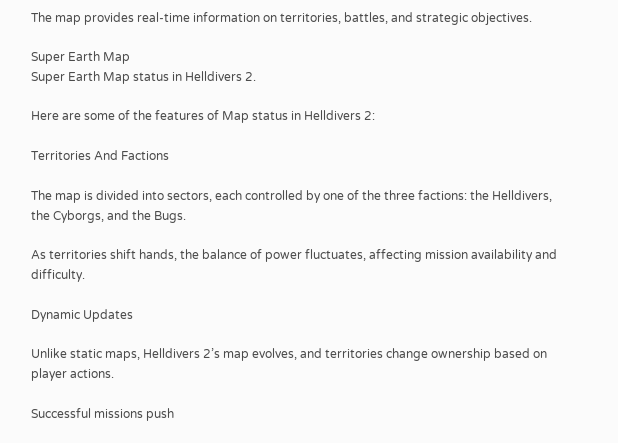The map provides real-time information on territories, battles, and strategic objectives.

Super Earth Map
Super Earth Map status in Helldivers 2.

Here are some of the features of Map status in Helldivers 2:

Territories And Factions

The map is divided into sectors, each controlled by one of the three factions: the Helldivers, the Cyborgs, and the Bugs.

As territories shift hands, the balance of power fluctuates, affecting mission availability and difficulty.

Dynamic Updates

Unlike static maps, Helldivers 2’s map evolves, and territories change ownership based on player actions.

Successful missions push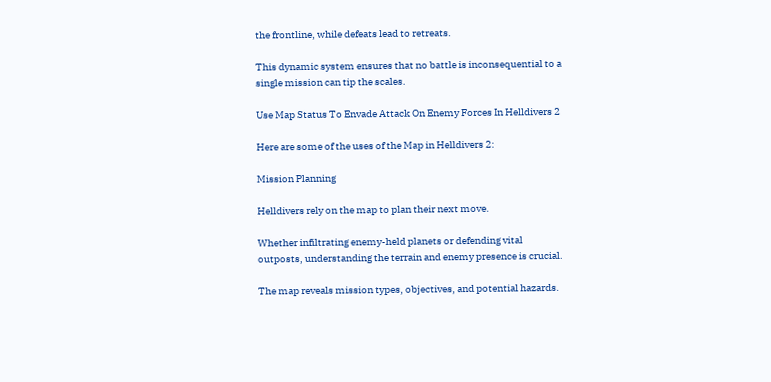the frontline, while defeats lead to retreats.

This dynamic system ensures that no battle is inconsequential to a single mission can tip the scales.

Use Map Status To Envade Attack On Enemy Forces In Helldivers 2

Here are some of the uses of the Map in Helldivers 2:

Mission Planning

Helldivers rely on the map to plan their next move.

Whether infiltrating enemy-held planets or defending vital outposts, understanding the terrain and enemy presence is crucial.

The map reveals mission types, objectives, and potential hazards.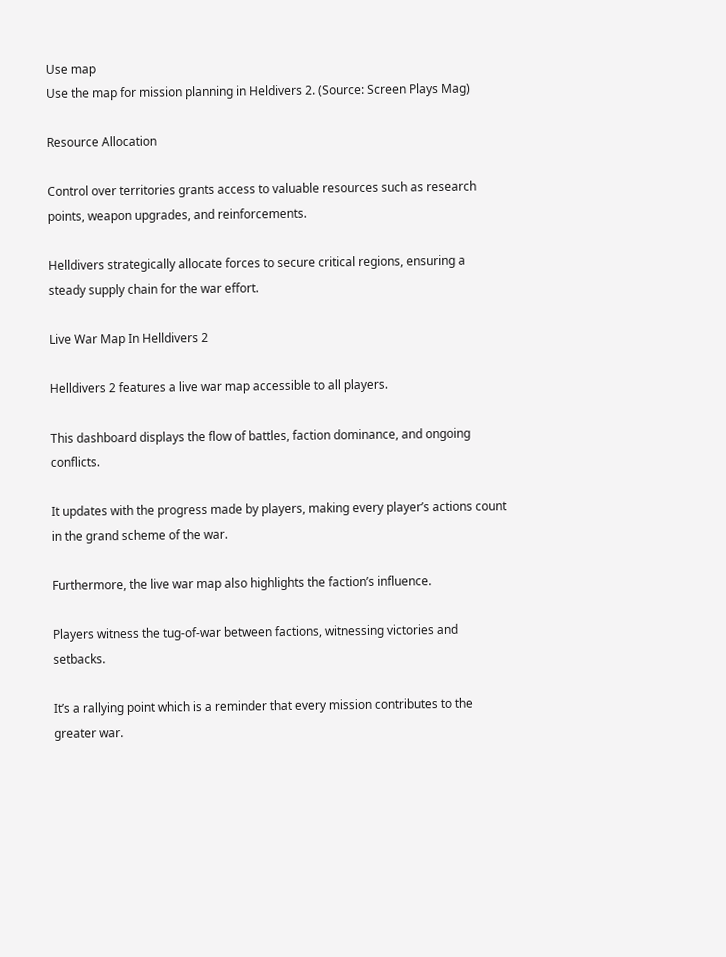Use map
Use the map for mission planning in Heldivers 2. (Source: Screen Plays Mag)

Resource Allocation

Control over territories grants access to valuable resources such as research points, weapon upgrades, and reinforcements.

Helldivers strategically allocate forces to secure critical regions, ensuring a steady supply chain for the war effort.

Live War Map In Helldivers 2

Helldivers 2 features a live war map accessible to all players.

This dashboard displays the flow of battles, faction dominance, and ongoing conflicts.

It updates with the progress made by players, making every player’s actions count in the grand scheme of the war.

Furthermore, the live war map also highlights the faction’s influence.

Players witness the tug-of-war between factions, witnessing victories and setbacks.

It’s a rallying point which is a reminder that every mission contributes to the greater war.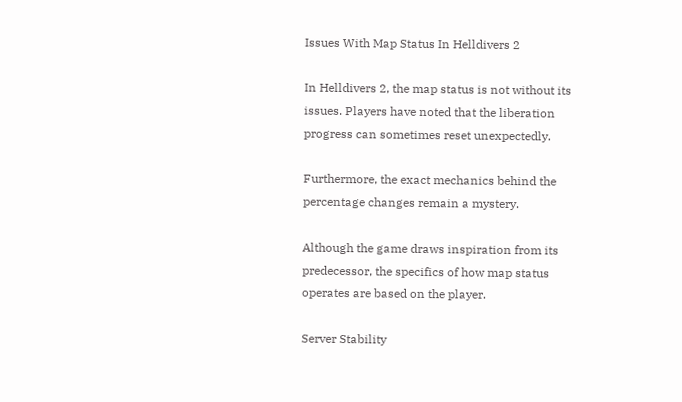Issues With Map Status In Helldivers 2

In Helldivers 2, the map status is not without its issues. Players have noted that the liberation progress can sometimes reset unexpectedly.

Furthermore, the exact mechanics behind the percentage changes remain a mystery.

Although the game draws inspiration from its predecessor, the specifics of how map status operates are based on the player.

Server Stability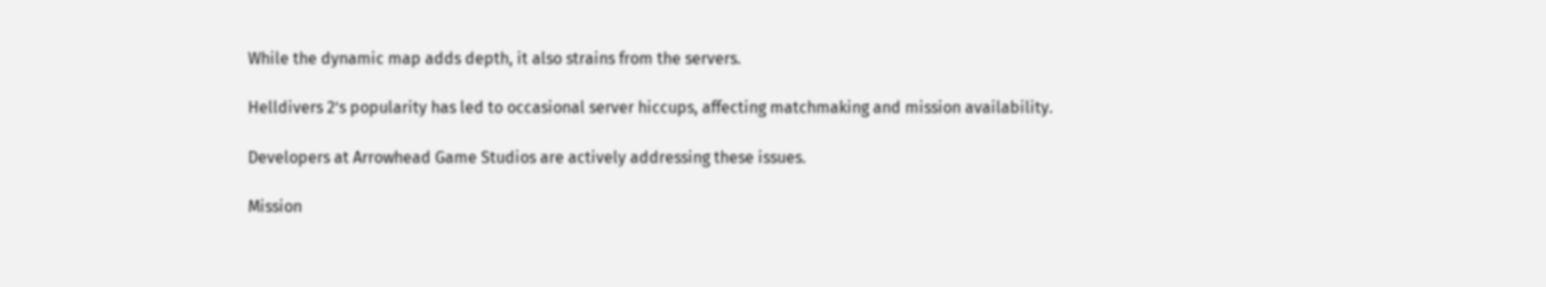While the dynamic map adds depth, it also strains from the servers.

Helldivers 2’s popularity has led to occasional server hiccups, affecting matchmaking and mission availability.

Developers at Arrowhead Game Studios are actively addressing these issues.

Mission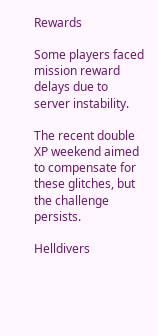Rewards

Some players faced mission reward delays due to server instability.

The recent double XP weekend aimed to compensate for these glitches, but the challenge persists.

Helldivers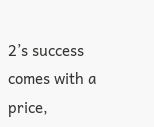2’s success comes with a price,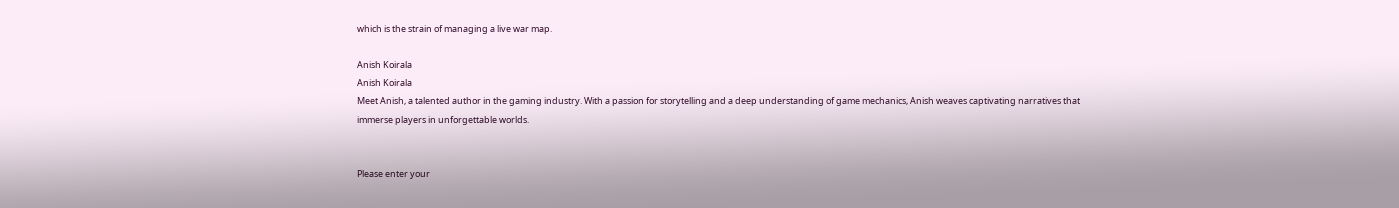which is the strain of managing a live war map.

Anish Koirala
Anish Koirala
Meet Anish, a talented author in the gaming industry. With a passion for storytelling and a deep understanding of game mechanics, Anish weaves captivating narratives that immerse players in unforgettable worlds.


Please enter your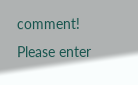comment!
Please enter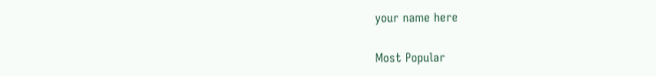your name here

Most Popular